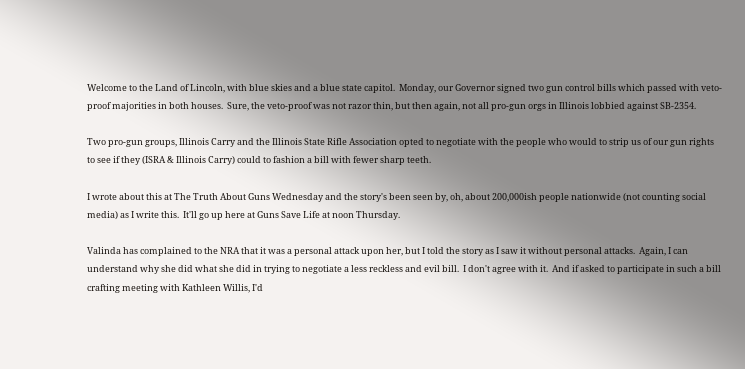Welcome to the Land of Lincoln, with blue skies and a blue state capitol.  Monday, our Governor signed two gun control bills which passed with veto-proof majorities in both houses.  Sure, the veto-proof was not razor thin, but then again, not all pro-gun orgs in Illinois lobbied against SB-2354.

Two pro-gun groups, Illinois Carry and the Illinois State Rifle Association opted to negotiate with the people who would to strip us of our gun rights to see if they (ISRA & Illinois Carry) could to fashion a bill with fewer sharp teeth.

I wrote about this at The Truth About Guns Wednesday and the story's been seen by, oh, about 200,000ish people nationwide (not counting social media) as I write this.  It'll go up here at Guns Save Life at noon Thursday.

Valinda has complained to the NRA that it was a personal attack upon her, but I told the story as I saw it without personal attacks.  Again, I can understand why she did what she did in trying to negotiate a less reckless and evil bill.  I don't agree with it.  And if asked to participate in such a bill crafting meeting with Kathleen Willis, I'd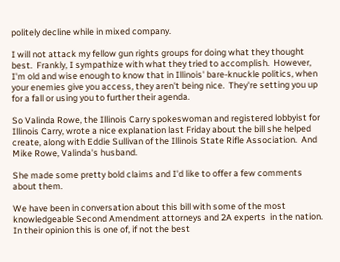politely decline while in mixed company.

I will not attack my fellow gun rights groups for doing what they thought best.  Frankly, I sympathize with what they tried to accomplish.  However, I'm old and wise enough to know that in Illinois' bare-knuckle politics, when your enemies give you access, they aren't being nice.  They're setting you up for a fall or using you to further their agenda.

So Valinda Rowe, the Illinois Carry spokeswoman and registered lobbyist for Illinois Carry, wrote a nice explanation last Friday about the bill she helped create, along with Eddie Sullivan of the Illinois State Rifle Association.  And Mike Rowe, Valinda's husband.

She made some pretty bold claims and I'd like to offer a few comments about them.

We have been in conversation about this bill with some of the most knowledgeable Second Amendment attorneys and 2A experts  in the nation.  In their opinion this is one of, if not the best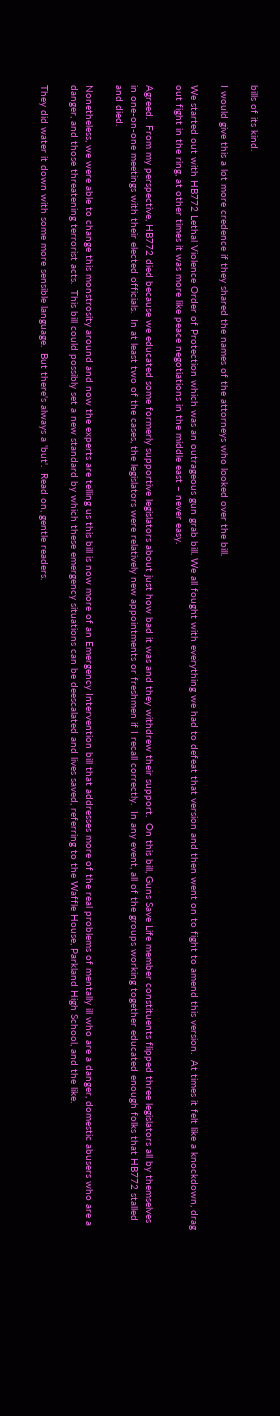bills of its kind.

I would give this a lot more credence if they shared the names of the attorneys who looked over the bill.

We started out with HB772 Lethal Violence Order of Protection which was an outrageous gun grab bill. We all fought with everything we had to defeat that version and then went on to fight to amend this version.  At times it felt like a knockdown, drag out fight in the ring, at other times it was more like peace negotiations in the middle east – never easy.

Agreed.  From my perspective, HB772 died because we educated some formerly supportive legislators about just how bad it was and they withdrew their support.  On this bill, Guns Save Life member constituents flipped three legislators all by themselves in one-on-one meetings with their elected officials.  In at least two of the cases, the legislators were relatively new appointments or freshmen if I recall correctly.  In any event, all of the groups working together educated enough folks that HB772 stalled and died.

Nonetheless, we were able to change this monstrosity around and now the experts are telling us this bill is now more of an Emergency Intervention bill that addresses more of the real problems of mentally ill who are a danger, domestic abusers who are a danger, and those threatening terrorist acts.  This bill could possibly set a new standard by which these emergency situations can be deescalated and lives saved, referring to the Waffle House, Parkland High School, and the like.

They did water it down with some more sensible language.  But there's always a 'but'.  Read on, gentle readers.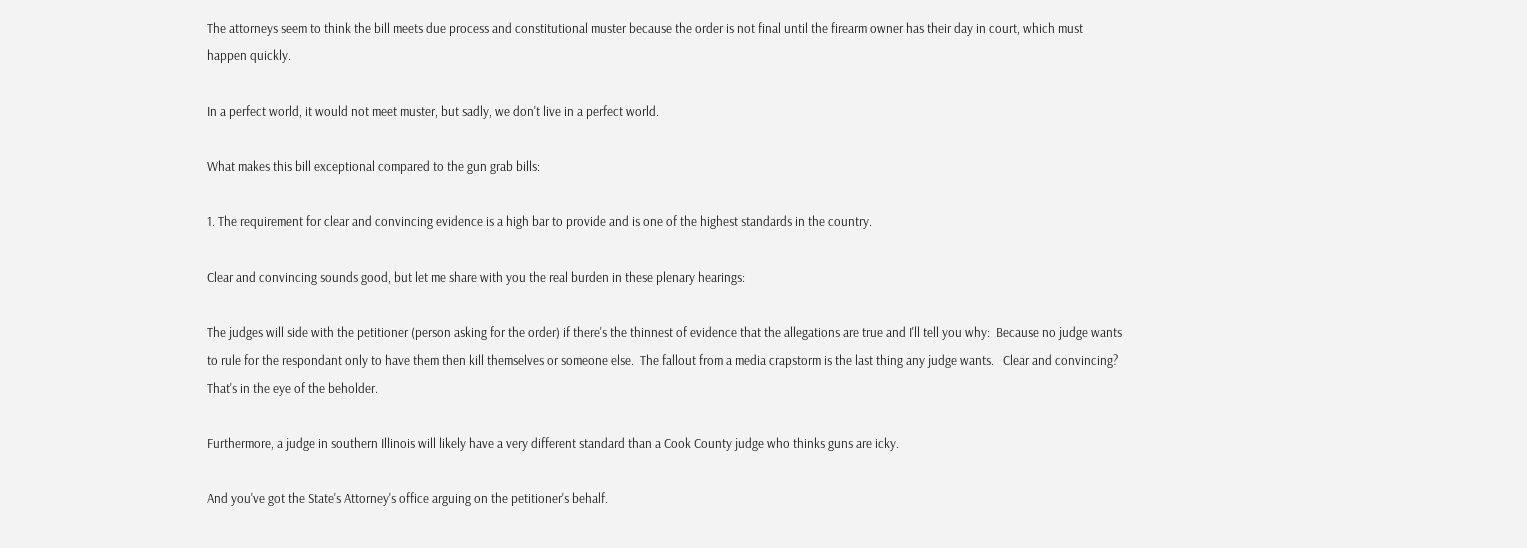The attorneys seem to think the bill meets due process and constitutional muster because the order is not final until the firearm owner has their day in court, which must happen quickly.

In a perfect world, it would not meet muster, but sadly, we don't live in a perfect world.

What makes this bill exceptional compared to the gun grab bills:

1. The requirement for clear and convincing evidence is a high bar to provide and is one of the highest standards in the country.

Clear and convincing sounds good, but let me share with you the real burden in these plenary hearings:

The judges will side with the petitioner (person asking for the order) if there's the thinnest of evidence that the allegations are true and I'll tell you why:  Because no judge wants to rule for the respondant only to have them then kill themselves or someone else.  The fallout from a media crapstorm is the last thing any judge wants.   Clear and convincing?  That's in the eye of the beholder.

Furthermore, a judge in southern Illinois will likely have a very different standard than a Cook County judge who thinks guns are icky.

And you've got the State's Attorney's office arguing on the petitioner's behalf.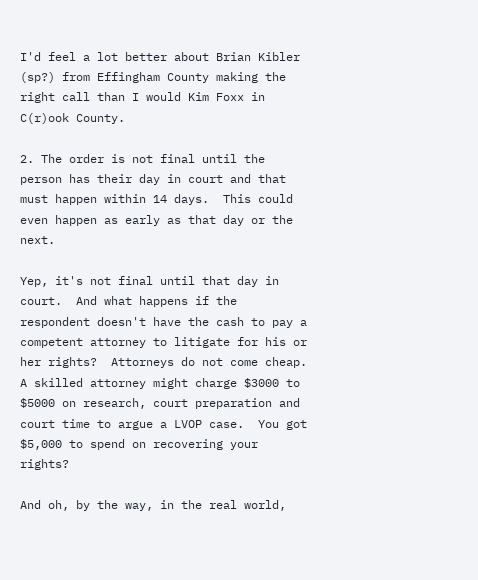I'd feel a lot better about Brian Kibler (sp?) from Effingham County making the right call than I would Kim Foxx in C(r)ook County.

2. The order is not final until the person has their day in court and that must happen within 14 days.  This could even happen as early as that day or the next.

Yep, it's not final until that day in court.  And what happens if the respondent doesn't have the cash to pay a competent attorney to litigate for his or her rights?  Attorneys do not come cheap.  A skilled attorney might charge $3000 to $5000 on research, court preparation and court time to argue a LVOP case.  You got $5,000 to spend on recovering your rights?

And oh, by the way, in the real world,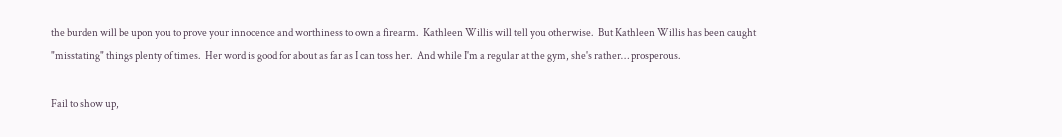the burden will be upon you to prove your innocence and worthiness to own a firearm.  Kathleen Willis will tell you otherwise.  But Kathleen Willis has been caught "misstating" things plenty of times.  Her word is good for about as far as I can toss her.  And while I'm a regular at the gym, she's rather… prosperous.

Fail to show up,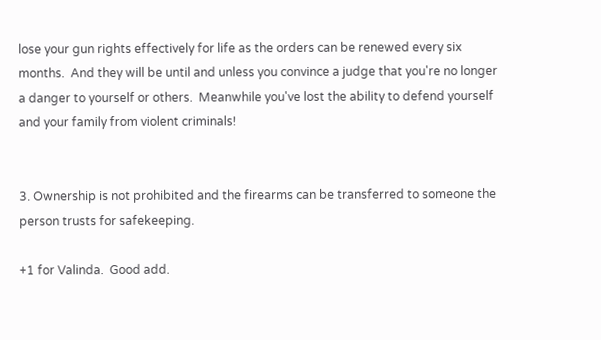lose your gun rights effectively for life as the orders can be renewed every six months.  And they will be until and unless you convince a judge that you're no longer a danger to yourself or others.  Meanwhile you've lost the ability to defend yourself and your family from violent criminals!


3. Ownership is not prohibited and the firearms can be transferred to someone the person trusts for safekeeping.

+1 for Valinda.  Good add.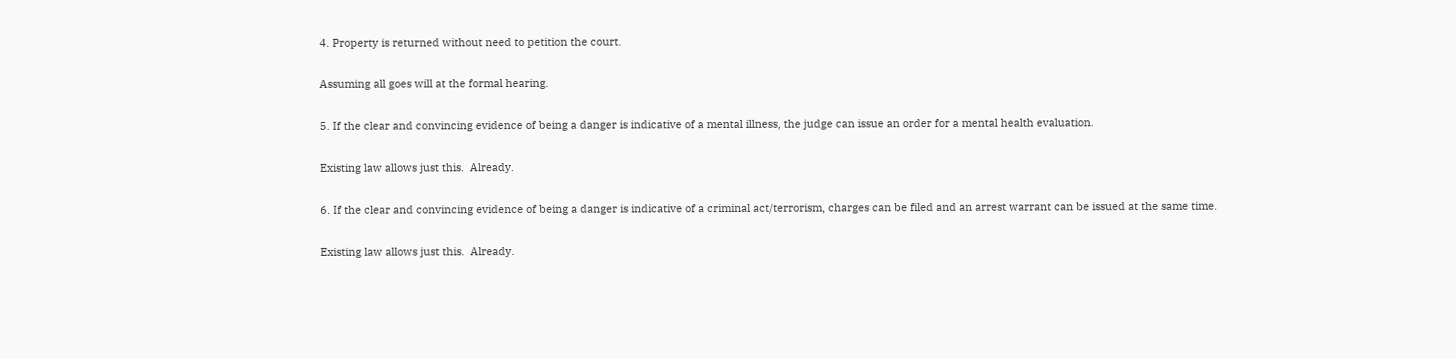4. Property is returned without need to petition the court.

Assuming all goes will at the formal hearing.

5. If the clear and convincing evidence of being a danger is indicative of a mental illness, the judge can issue an order for a mental health evaluation.

Existing law allows just this.  Already.

6. If the clear and convincing evidence of being a danger is indicative of a criminal act/terrorism, charges can be filed and an arrest warrant can be issued at the same time.

Existing law allows just this.  Already.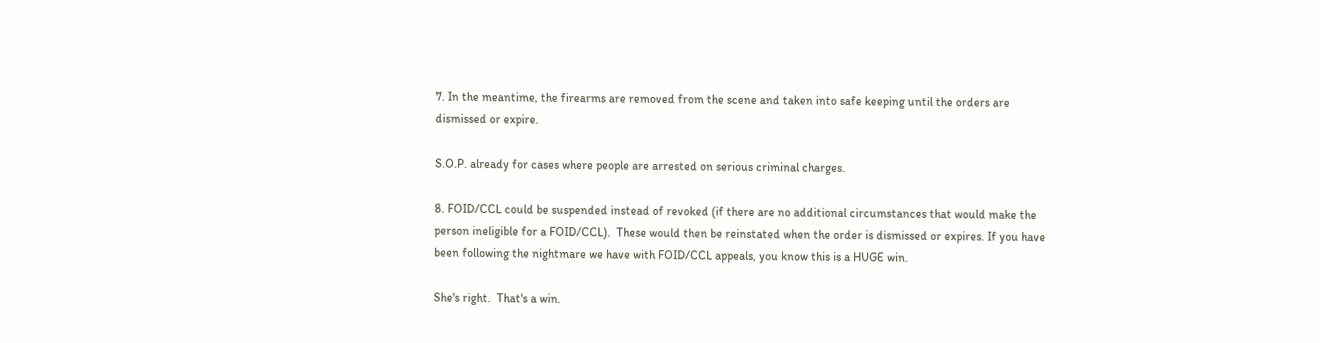7. In the meantime, the firearms are removed from the scene and taken into safe keeping until the orders are dismissed or expire.

S.O.P. already for cases where people are arrested on serious criminal charges.

8. FOID/CCL could be suspended instead of revoked (if there are no additional circumstances that would make the person ineligible for a FOID/CCL).  These would then be reinstated when the order is dismissed or expires. If you have been following the nightmare we have with FOID/CCL appeals, you know this is a HUGE win.

She's right.  That's a win.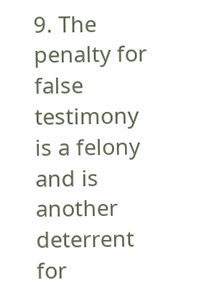9. The penalty for false testimony is a felony and is another deterrent for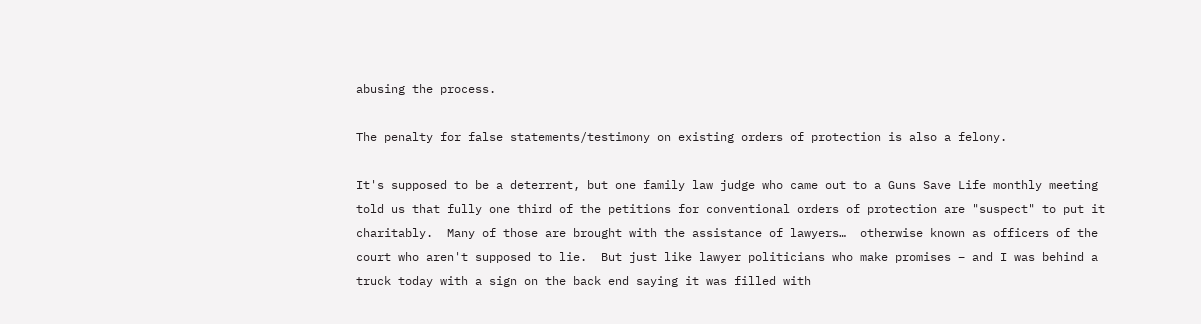abusing the process.

The penalty for false statements/testimony on existing orders of protection is also a felony.

It's supposed to be a deterrent, but one family law judge who came out to a Guns Save Life monthly meeting told us that fully one third of the petitions for conventional orders of protection are "suspect" to put it charitably.  Many of those are brought with the assistance of lawyers…  otherwise known as officers of the court who aren't supposed to lie.  But just like lawyer politicians who make promises – and I was behind a truck today with a sign on the back end saying it was filled with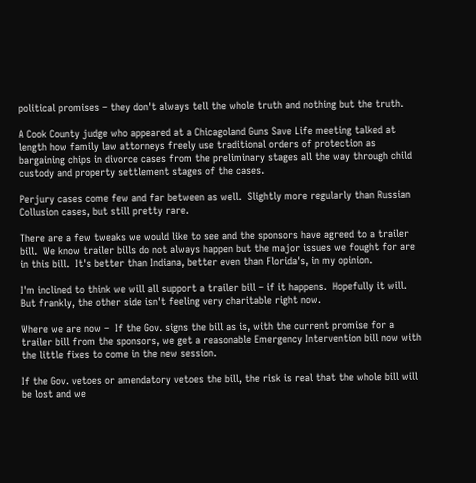political promises – they don't always tell the whole truth and nothing but the truth.

A Cook County judge who appeared at a Chicagoland Guns Save Life meeting talked at length how family law attorneys freely use traditional orders of protection as bargaining chips in divorce cases from the preliminary stages all the way through child custody and property settlement stages of the cases.

Perjury cases come few and far between as well.  Slightly more regularly than Russian Collusion cases, but still pretty rare.

There are a few tweaks we would like to see and the sponsors have agreed to a trailer bill.  We know trailer bills do not always happen but the major issues we fought for are in this bill.  It's better than Indiana, better even than Florida's, in my opinion.

I'm inclined to think we will all support a trailer bill – if it happens.  Hopefully it will.  But frankly, the other side isn't feeling very charitable right now.

Where we are now –  If the Gov. signs the bill as is, with the current promise for a trailer bill from the sponsors, we get a reasonable Emergency Intervention bill now with the little fixes to come in the new session.

If the Gov. vetoes or amendatory vetoes the bill, the risk is real that the whole bill will be lost and we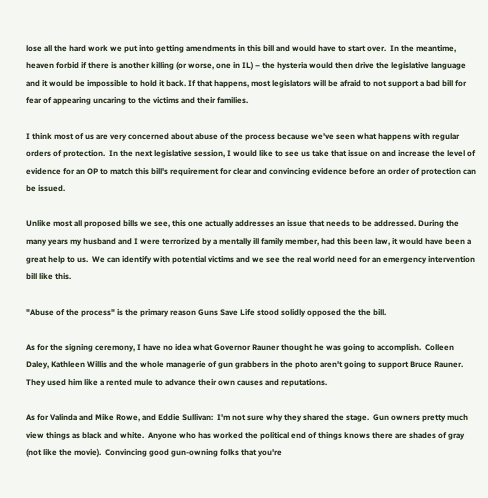lose all the hard work we put into getting amendments in this bill and would have to start over.  In the meantime, heaven forbid if there is another killing (or worse, one in IL) – the hysteria would then drive the legislative language and it would be impossible to hold it back. If that happens, most legislators will be afraid to not support a bad bill for fear of appearing uncaring to the victims and their families.

I think most of us are very concerned about abuse of the process because we've seen what happens with regular orders of protection.  In the next legislative session, I would like to see us take that issue on and increase the level of evidence for an OP to match this bill's requirement for clear and convincing evidence before an order of protection can be issued.

Unlike most all proposed bills we see, this one actually addresses an issue that needs to be addressed. During the many years my husband and I were terrorized by a mentally ill family member, had this been law, it would have been a great help to us.  We can identify with potential victims and we see the real world need for an emergency intervention bill like this.

"Abuse of the process" is the primary reason Guns Save Life stood solidly opposed the the bill.

As for the signing ceremony, I have no idea what Governor Rauner thought he was going to accomplish.  Colleen Daley, Kathleen Willis and the whole managerie of gun grabbers in the photo aren't going to support Bruce Rauner.  They used him like a rented mule to advance their own causes and reputations.

As for Valinda and Mike Rowe, and Eddie Sullivan:  I'm not sure why they shared the stage.  Gun owners pretty much view things as black and white.  Anyone who has worked the political end of things knows there are shades of gray (not like the movie).  Convincing good gun-owning folks that you're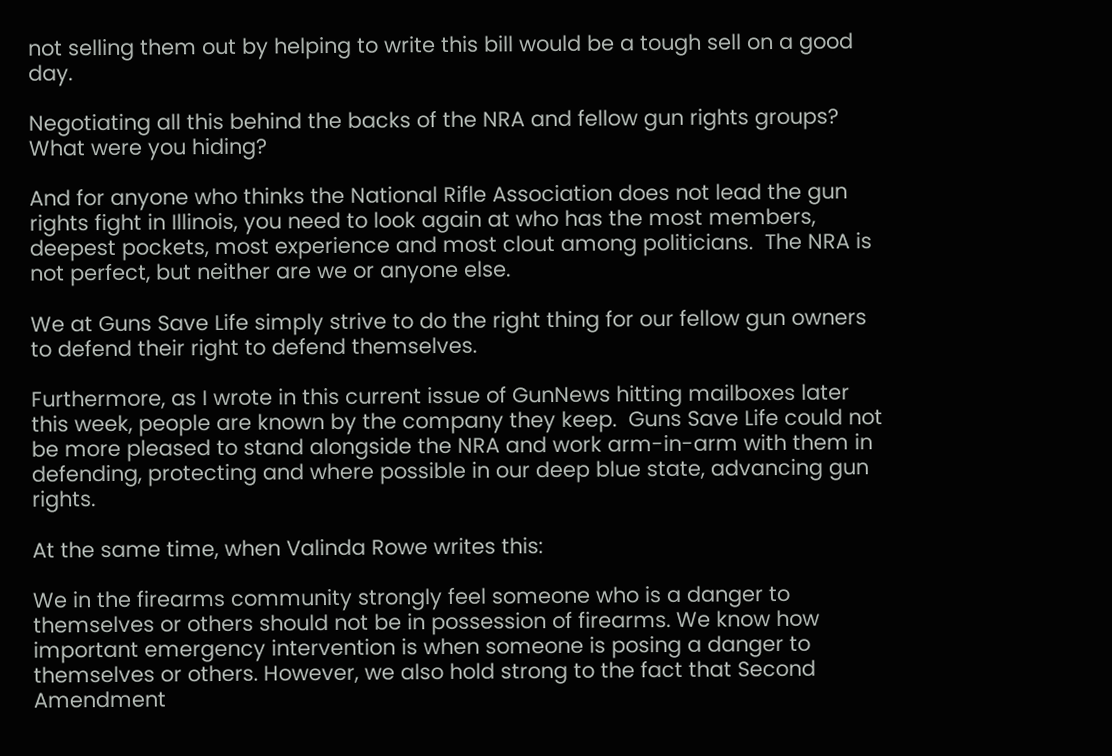not selling them out by helping to write this bill would be a tough sell on a good day.

Negotiating all this behind the backs of the NRA and fellow gun rights groups?  What were you hiding?

And for anyone who thinks the National Rifle Association does not lead the gun rights fight in Illinois, you need to look again at who has the most members, deepest pockets, most experience and most clout among politicians.  The NRA is not perfect, but neither are we or anyone else.

We at Guns Save Life simply strive to do the right thing for our fellow gun owners to defend their right to defend themselves.

Furthermore, as I wrote in this current issue of GunNews hitting mailboxes later this week, people are known by the company they keep.  Guns Save Life could not be more pleased to stand alongside the NRA and work arm-in-arm with them in defending, protecting and where possible in our deep blue state, advancing gun rights.

At the same time, when Valinda Rowe writes this:

We in the firearms community strongly feel someone who is a danger to themselves or others should not be in possession of firearms. We know how important emergency intervention is when someone is posing a danger to themselves or others. However, we also hold strong to the fact that Second Amendment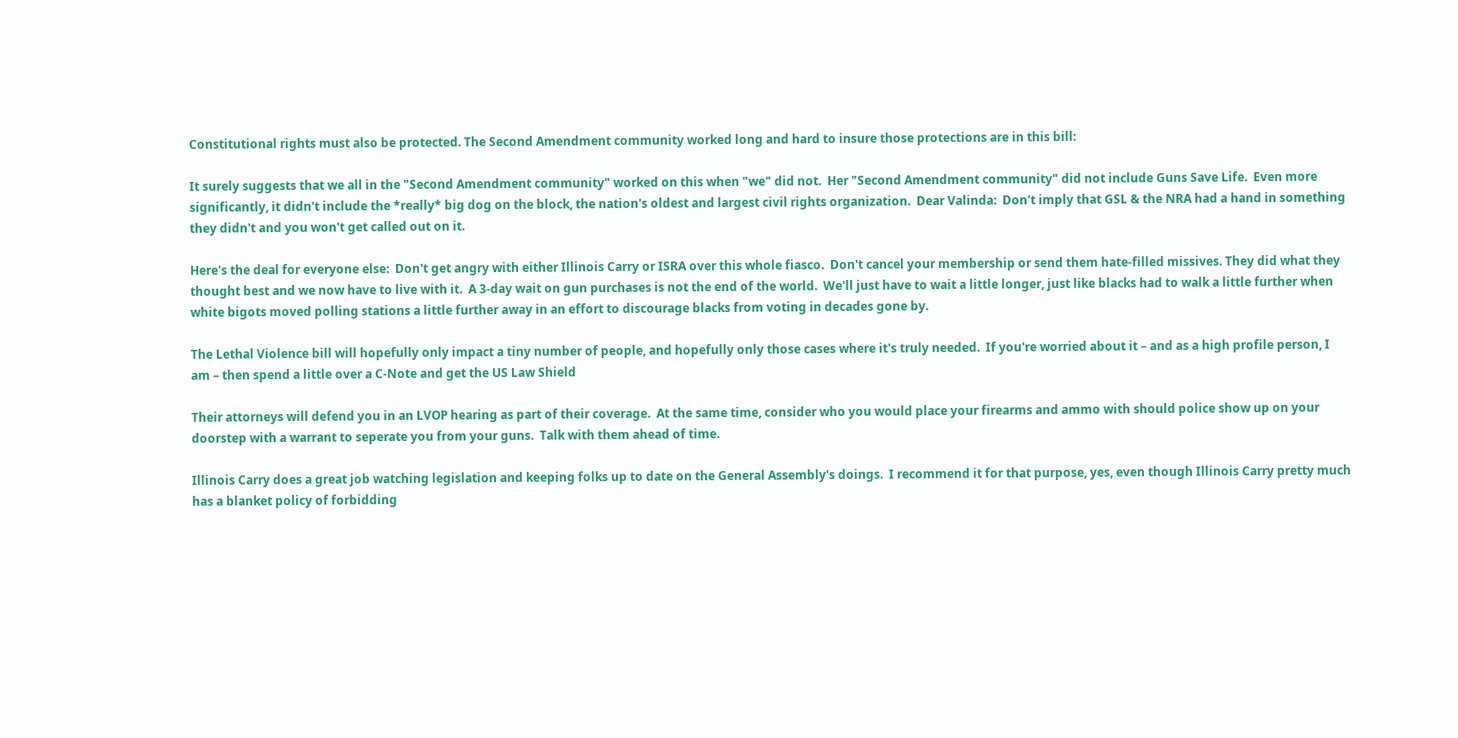Constitutional rights must also be protected. The Second Amendment community worked long and hard to insure those protections are in this bill:

It surely suggests that we all in the "Second Amendment community" worked on this when "we" did not.  Her "Second Amendment community" did not include Guns Save Life.  Even more significantly, it didn't include the *really* big dog on the block, the nation's oldest and largest civil rights organization.  Dear Valinda:  Don't imply that GSL & the NRA had a hand in something they didn't and you won't get called out on it.

Here's the deal for everyone else:  Don't get angry with either Illinois Carry or ISRA over this whole fiasco.  Don't cancel your membership or send them hate-filled missives. They did what they thought best and we now have to live with it.  A 3-day wait on gun purchases is not the end of the world.  We'll just have to wait a little longer, just like blacks had to walk a little further when white bigots moved polling stations a little further away in an effort to discourage blacks from voting in decades gone by.

The Lethal Violence bill will hopefully only impact a tiny number of people, and hopefully only those cases where it's truly needed.  If you're worried about it – and as a high profile person, I am – then spend a little over a C-Note and get the US Law Shield

Their attorneys will defend you in an LVOP hearing as part of their coverage.  At the same time, consider who you would place your firearms and ammo with should police show up on your doorstep with a warrant to seperate you from your guns.  Talk with them ahead of time.

Illinois Carry does a great job watching legislation and keeping folks up to date on the General Assembly's doings.  I recommend it for that purpose, yes, even though Illinois Carry pretty much has a blanket policy of forbidding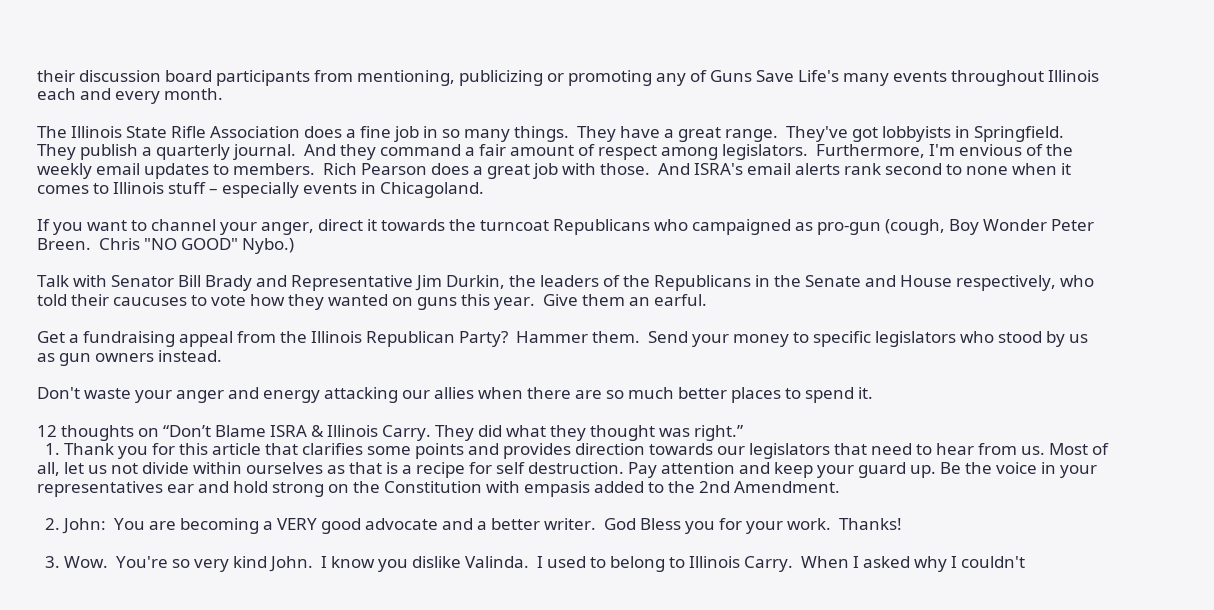their discussion board participants from mentioning, publicizing or promoting any of Guns Save Life's many events throughout Illinois each and every month.

The Illinois State Rifle Association does a fine job in so many things.  They have a great range.  They've got lobbyists in Springfield.  They publish a quarterly journal.  And they command a fair amount of respect among legislators.  Furthermore, I'm envious of the weekly email updates to members.  Rich Pearson does a great job with those.  And ISRA's email alerts rank second to none when it comes to Illinois stuff – especially events in Chicagoland.

If you want to channel your anger, direct it towards the turncoat Republicans who campaigned as pro-gun (cough, Boy Wonder Peter Breen.  Chris "NO GOOD" Nybo.)

Talk with Senator Bill Brady and Representative Jim Durkin, the leaders of the Republicans in the Senate and House respectively, who told their caucuses to vote how they wanted on guns this year.  Give them an earful.

Get a fundraising appeal from the Illinois Republican Party?  Hammer them.  Send your money to specific legislators who stood by us as gun owners instead.

Don't waste your anger and energy attacking our allies when there are so much better places to spend it.

12 thoughts on “Don’t Blame ISRA & Illinois Carry. They did what they thought was right.”
  1. Thank you for this article that clarifies some points and provides direction towards our legislators that need to hear from us. Most of all, let us not divide within ourselves as that is a recipe for self destruction. Pay attention and keep your guard up. Be the voice in your representatives ear and hold strong on the Constitution with empasis added to the 2nd Amendment.

  2. John:  You are becoming a VERY good advocate and a better writer.  God Bless you for your work.  Thanks!

  3. Wow.  You're so very kind John.  I know you dislike Valinda.  I used to belong to Illinois Carry.  When I asked why I couldn't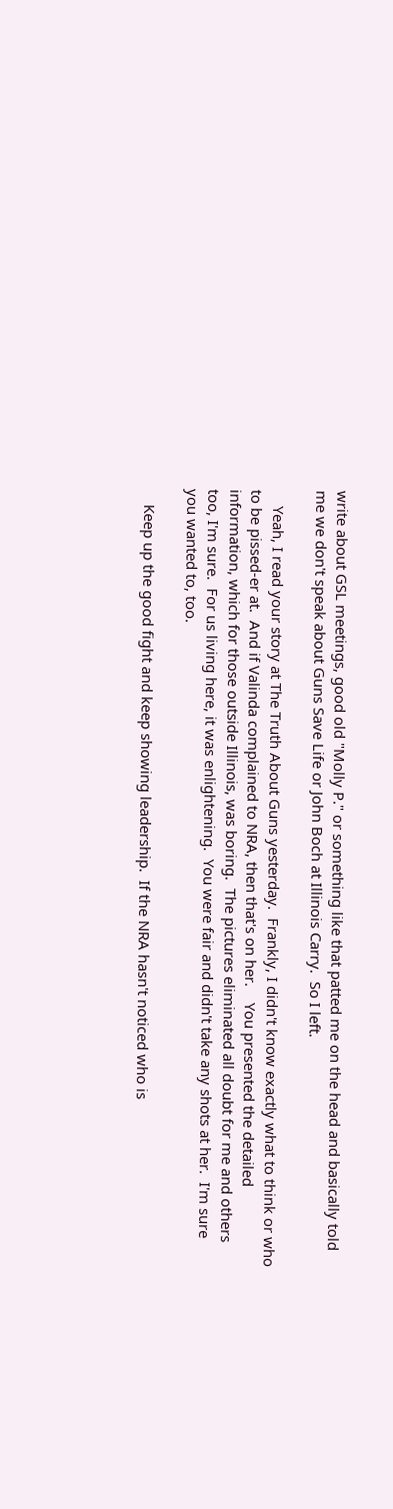write about GSL meetings, good old "Molly P." or something like that patted me on the head and basically told me we don't speak about Guns Save Life or John Boch at Illinois Carry.  So I left.

    Yeah, I read your story at The Truth About Guns yesterday.  Frankly, I didn't know exactly what to think or who to be pissed-er at.  And if Valinda complained to NRA, then that's on her.    You presented the detailed information, which for those outside Illinois, was boring.  The pictures eliminated all doubt for me and others too, I'm sure.  For us living here, it was enlightening.  You were fair and didn't take any shots at her.  I'm sure you wanted to, too.

    Keep up the good fight and keep showing leadership.  If the NRA hasn't noticed who is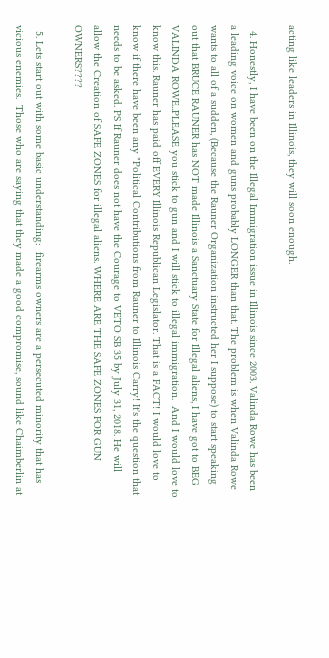acting like leaders in Illinois, they will soon enough.

  4. Honestly, I have been on the Illegal Immigration issue in Illinois since 2003. Valinda Rowe has been a leading voice on women and guns probably LONGER than that. The problem is when Valinda Rowe wants to all of a sudden, (Because the Rauner Organization instructed her I suppose) to start speaking out that BRUCE RAUNER has NOT made Illinois a Sanctuary State for Illegal aliens, I have got to BEG VALINDA ROWE..PLEASE you stick to gun and I will stick to illegal immigration.  And I would love to know this. Rauner has paid off EVERY Illinois Republican Legislator. That is a FACT! I would love to know if there have been any "Political Contributions from Rauner to Illinois Carry! It's the question that needs to be asked. PS If Rauner does not have the Courage to VETO SB 35 by July 31, 2018. He will allow the Creation of SAFE ZONES for illegal aliens. WHERE ARE THE SAFE ZONES FOR GUN OWNERS????

  5. Lets start out with some basic understanding:  firearms owners are a persecuted minority that has vicious enemies.  Those who are saying that they made a good compromise, sound like Chaimberlin at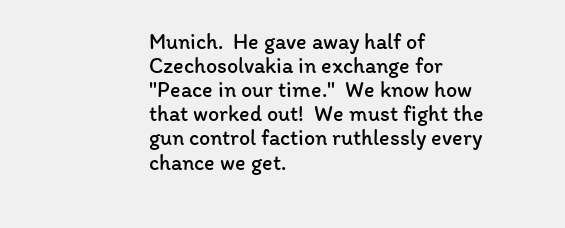Munich.  He gave away half of Czechosolvakia in exchange for "Peace in our time."  We know how that worked out!  We must fight the gun control faction ruthlessly every chance we get.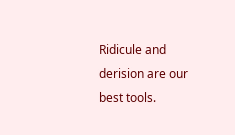Ridicule and derision are our best tools.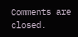Comments are closed.